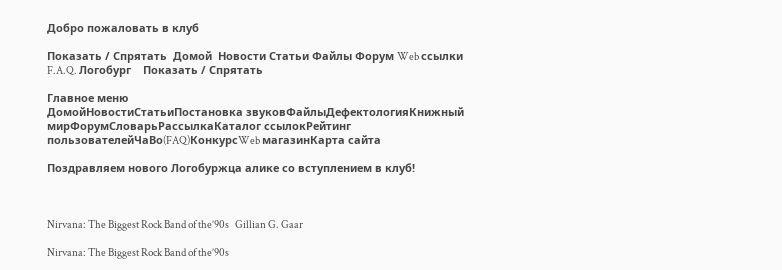Добро пожаловать в клуб

Показать / Спрятать  Домой  Новости Статьи Файлы Форум Web ссылки F.A.Q. Логобург    Показать / Спрятать

Главное меню
ДомойНовостиСтатьиПостановка звуковФайлыДефектологияКнижный мирФорумСловарьРассылкаКаталог ссылокРейтинг пользователейЧаВо(FAQ)КонкурсWeb магазинКарта сайта

Поздравляем нового Логобуржца алике со вступлением в клуб!



Nirvana: The Biggest Rock Band of the’90s   Gillian G. Gaar

Nirvana: The Biggest Rock Band of the’90s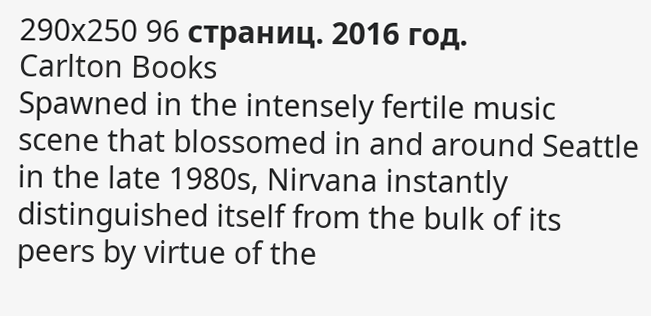290x250 96 страниц. 2016 год.
Carlton Books
Spawned in the intensely fertile music scene that blossomed in and around Seattle in the late 1980s, Nirvana instantly distinguished itself from the bulk of its peers by virtue of the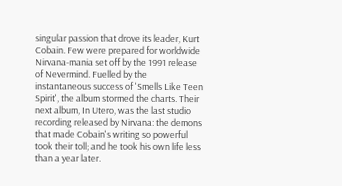singular passion that drove its leader, Kurt Cobain. Few were prepared for worldwide Nirvana-mania set off by the 1991 release of Nevermind. Fuelled by the instantaneous success of 'Smells Like Teen Spirit', the album stormed the charts. Their next album, In Utero, was the last studio recording released by Nirvana: the demons that made Cobain's writing so powerful took their toll; and he took his own life less than a year later.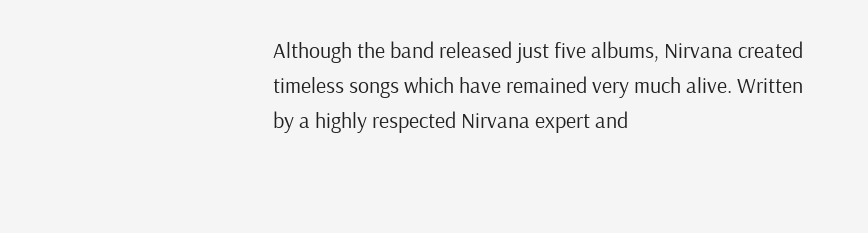Although the band released just five albums, Nirvana created timeless songs which have remained very much alive. Written by a highly respected Nirvana expert and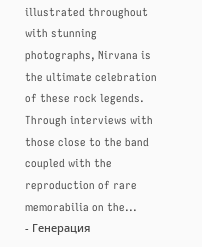illustrated throughout with stunning photographs, Nirvana is the ultimate celebration of these rock legends. Through interviews with those close to the band coupled with the reproduction of rare memorabilia on the...
- Генерация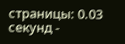страницы: 0.03 секунд -